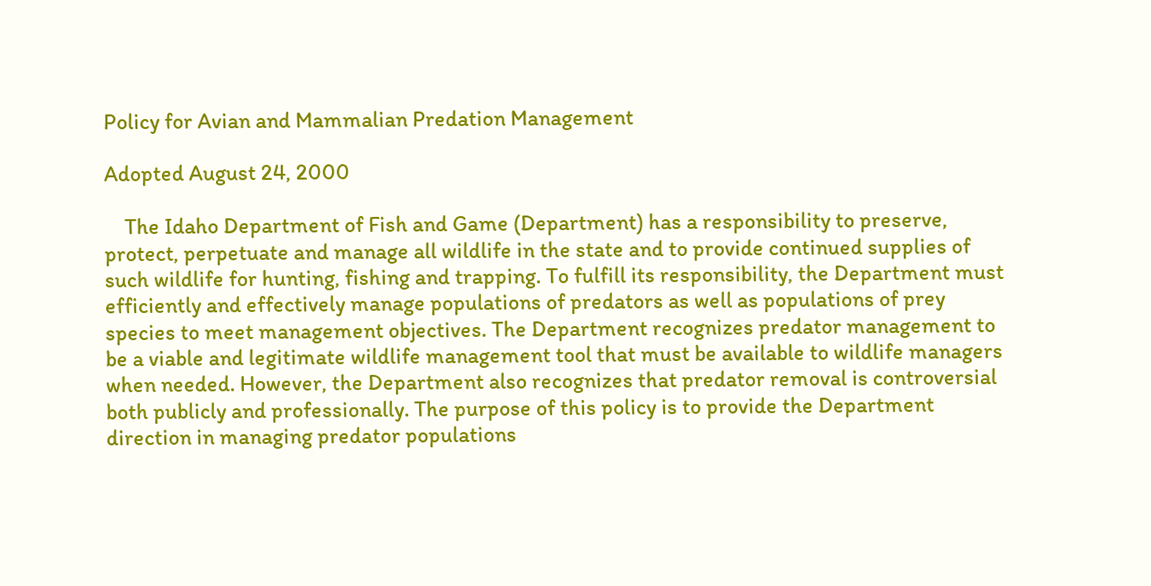Policy for Avian and Mammalian Predation Management

Adopted August 24, 2000

    The Idaho Department of Fish and Game (Department) has a responsibility to preserve, protect, perpetuate and manage all wildlife in the state and to provide continued supplies of such wildlife for hunting, fishing and trapping. To fulfill its responsibility, the Department must efficiently and effectively manage populations of predators as well as populations of prey species to meet management objectives. The Department recognizes predator management to be a viable and legitimate wildlife management tool that must be available to wildlife managers when needed. However, the Department also recognizes that predator removal is controversial both publicly and professionally. The purpose of this policy is to provide the Department direction in managing predator populations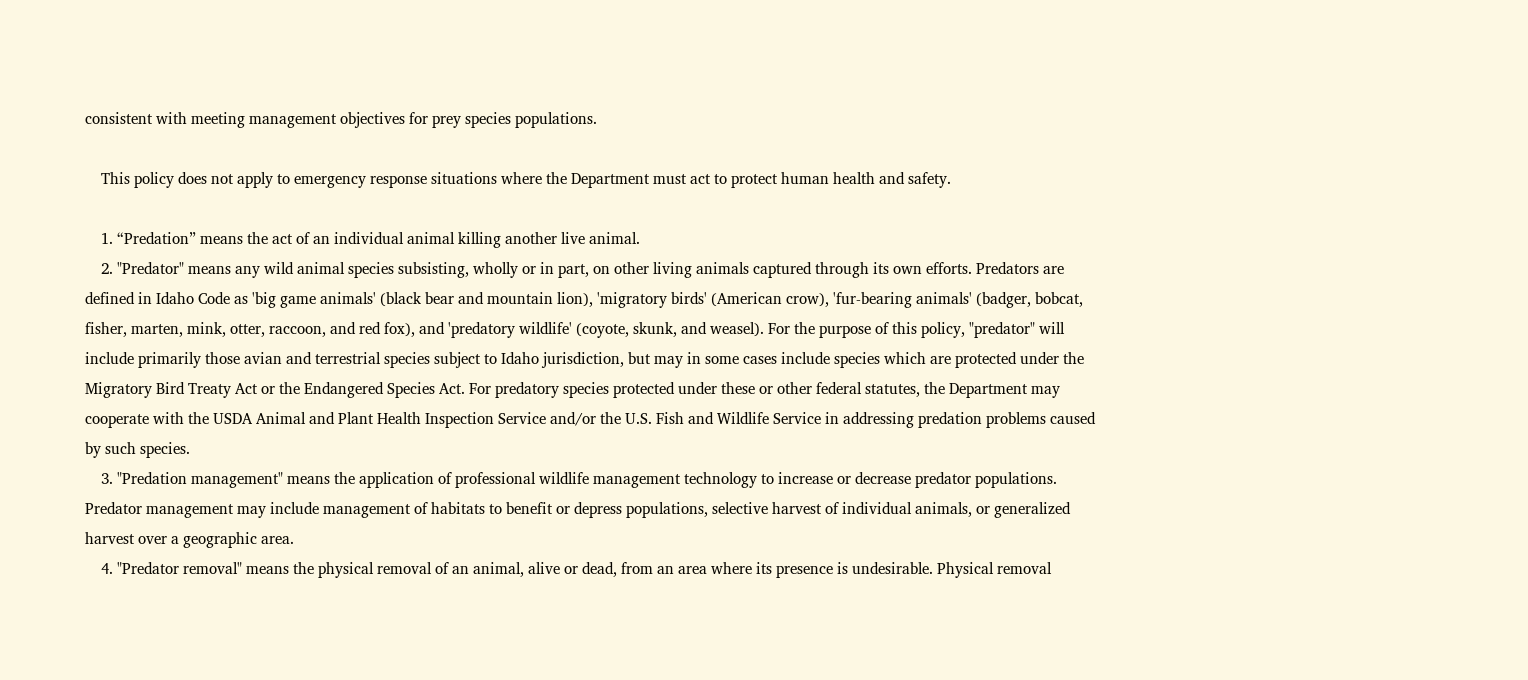consistent with meeting management objectives for prey species populations.

    This policy does not apply to emergency response situations where the Department must act to protect human health and safety.

    1. “Predation” means the act of an individual animal killing another live animal.
    2. "Predator" means any wild animal species subsisting, wholly or in part, on other living animals captured through its own efforts. Predators are defined in Idaho Code as 'big game animals' (black bear and mountain lion), 'migratory birds' (American crow), 'fur-bearing animals' (badger, bobcat, fisher, marten, mink, otter, raccoon, and red fox), and 'predatory wildlife' (coyote, skunk, and weasel). For the purpose of this policy, "predator" will include primarily those avian and terrestrial species subject to Idaho jurisdiction, but may in some cases include species which are protected under the Migratory Bird Treaty Act or the Endangered Species Act. For predatory species protected under these or other federal statutes, the Department may cooperate with the USDA Animal and Plant Health Inspection Service and/or the U.S. Fish and Wildlife Service in addressing predation problems caused by such species.
    3. "Predation management" means the application of professional wildlife management technology to increase or decrease predator populations. Predator management may include management of habitats to benefit or depress populations, selective harvest of individual animals, or generalized harvest over a geographic area.
    4. "Predator removal" means the physical removal of an animal, alive or dead, from an area where its presence is undesirable. Physical removal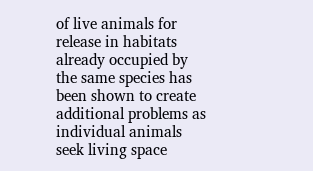of live animals for release in habitats already occupied by the same species has been shown to create additional problems as individual animals seek living space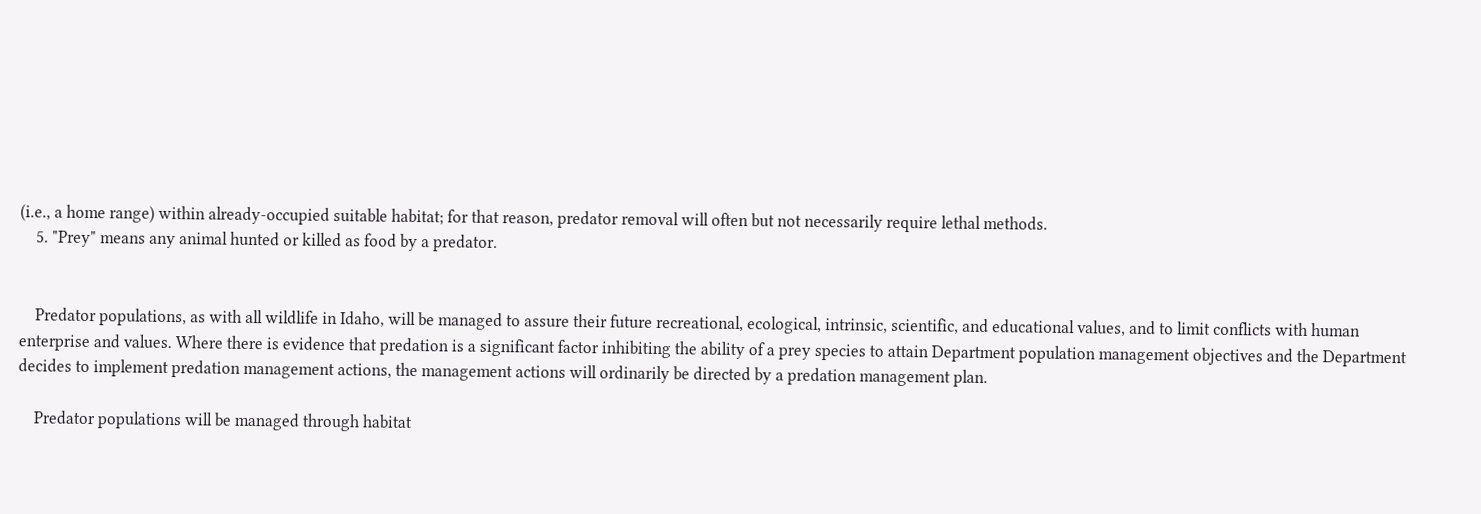(i.e., a home range) within already-occupied suitable habitat; for that reason, predator removal will often but not necessarily require lethal methods.
    5. "Prey" means any animal hunted or killed as food by a predator.


    Predator populations, as with all wildlife in Idaho, will be managed to assure their future recreational, ecological, intrinsic, scientific, and educational values, and to limit conflicts with human enterprise and values. Where there is evidence that predation is a significant factor inhibiting the ability of a prey species to attain Department population management objectives and the Department decides to implement predation management actions, the management actions will ordinarily be directed by a predation management plan.

    Predator populations will be managed through habitat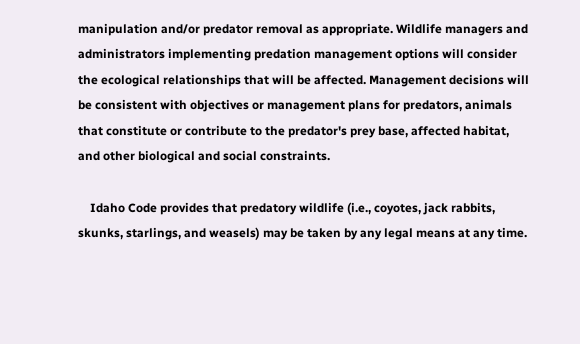manipulation and/or predator removal as appropriate. Wildlife managers and administrators implementing predation management options will consider the ecological relationships that will be affected. Management decisions will be consistent with objectives or management plans for predators, animals that constitute or contribute to the predator's prey base, affected habitat, and other biological and social constraints.

    Idaho Code provides that predatory wildlife (i.e., coyotes, jack rabbits, skunks, starlings, and weasels) may be taken by any legal means at any time.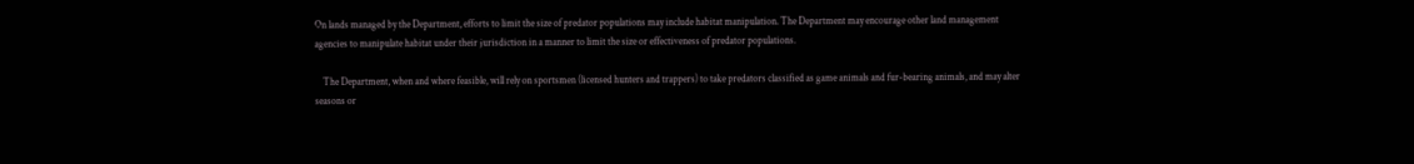On lands managed by the Department, efforts to limit the size of predator populations may include habitat manipulation. The Department may encourage other land management agencies to manipulate habitat under their jurisdiction in a manner to limit the size or effectiveness of predator populations.

    The Department, when and where feasible, will rely on sportsmen (licensed hunters and trappers) to take predators classified as game animals and fur-bearing animals, and may alter seasons or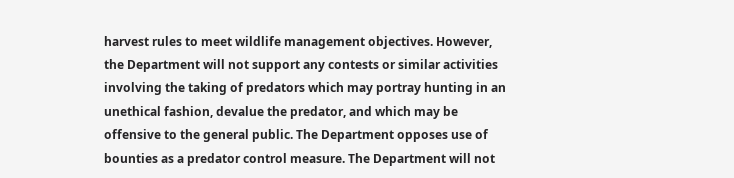harvest rules to meet wildlife management objectives. However, the Department will not support any contests or similar activities involving the taking of predators which may portray hunting in an unethical fashion, devalue the predator, and which may be offensive to the general public. The Department opposes use of bounties as a predator control measure. The Department will not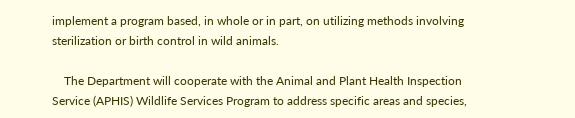implement a program based, in whole or in part, on utilizing methods involving sterilization or birth control in wild animals.

    The Department will cooperate with the Animal and Plant Health Inspection Service (APHIS) Wildlife Services Program to address specific areas and species,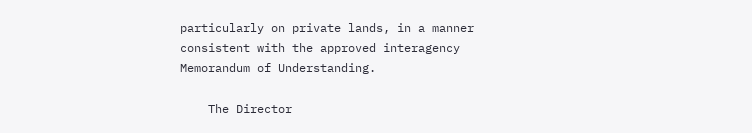particularly on private lands, in a manner consistent with the approved interagency Memorandum of Understanding.

    The Director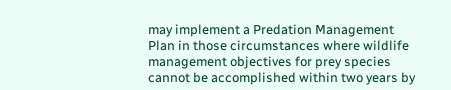may implement a Predation Management Plan in those circumstances where wildlife management objectives for prey species cannot be accomplished within two years by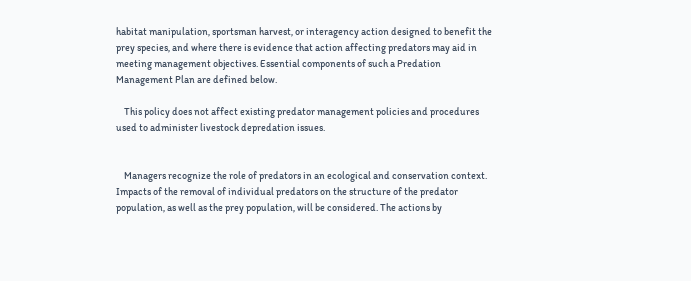habitat manipulation, sportsman harvest, or interagency action designed to benefit the prey species, and where there is evidence that action affecting predators may aid in meeting management objectives. Essential components of such a Predation Management Plan are defined below.

    This policy does not affect existing predator management policies and procedures used to administer livestock depredation issues.


    Managers recognize the role of predators in an ecological and conservation context. Impacts of the removal of individual predators on the structure of the predator population, as well as the prey population, will be considered. The actions by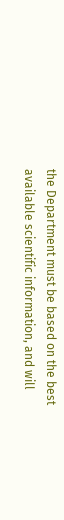the Department must be based on the best available scientific information, and will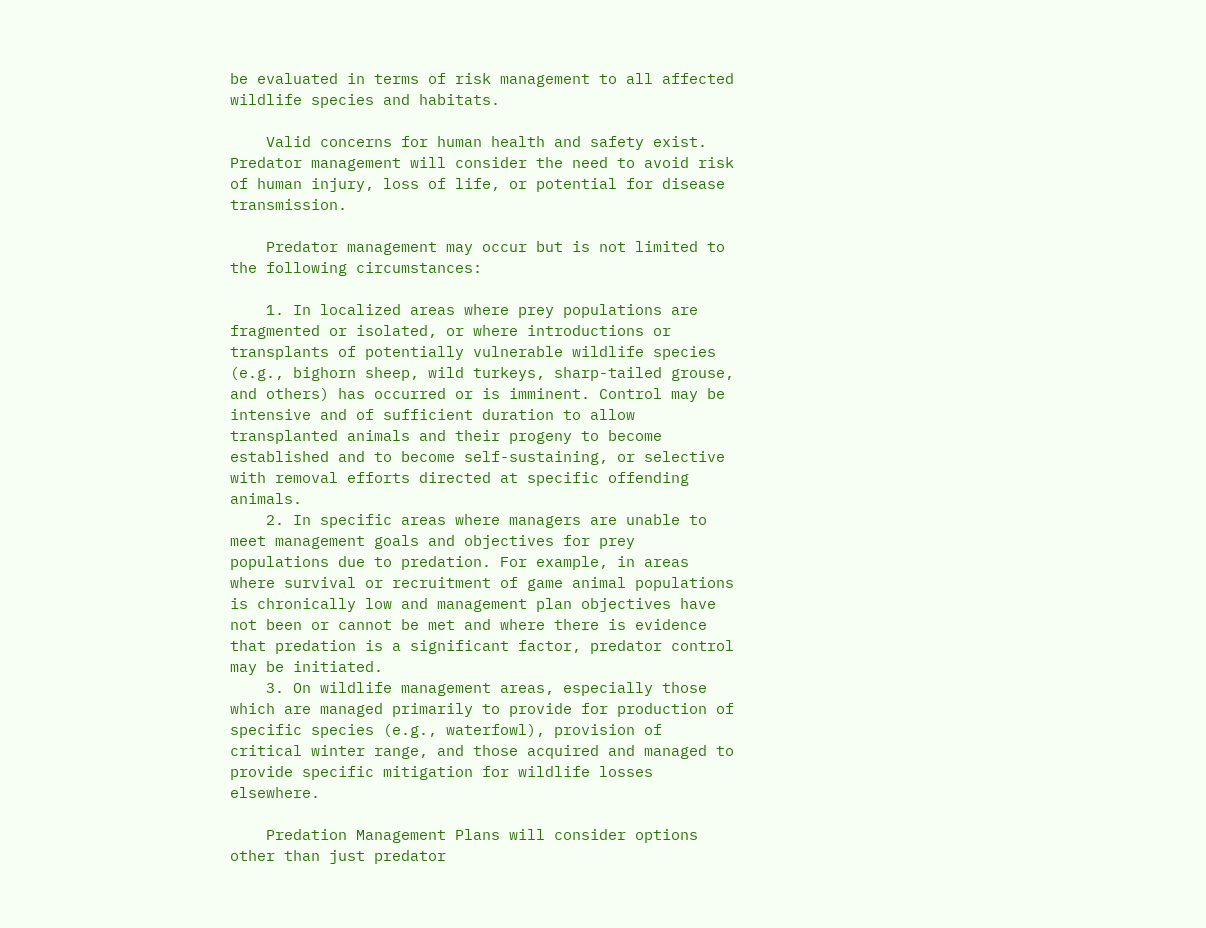be evaluated in terms of risk management to all affected wildlife species and habitats.

    Valid concerns for human health and safety exist. Predator management will consider the need to avoid risk of human injury, loss of life, or potential for disease transmission.

    Predator management may occur but is not limited to the following circumstances:

    1. In localized areas where prey populations are fragmented or isolated, or where introductions or transplants of potentially vulnerable wildlife species (e.g., bighorn sheep, wild turkeys, sharp-tailed grouse, and others) has occurred or is imminent. Control may be intensive and of sufficient duration to allow transplanted animals and their progeny to become established and to become self-sustaining, or selective with removal efforts directed at specific offending animals.
    2. In specific areas where managers are unable to meet management goals and objectives for prey populations due to predation. For example, in areas where survival or recruitment of game animal populations is chronically low and management plan objectives have not been or cannot be met and where there is evidence that predation is a significant factor, predator control may be initiated.
    3. On wildlife management areas, especially those which are managed primarily to provide for production of specific species (e.g., waterfowl), provision of critical winter range, and those acquired and managed to provide specific mitigation for wildlife losses elsewhere.

    Predation Management Plans will consider options other than just predator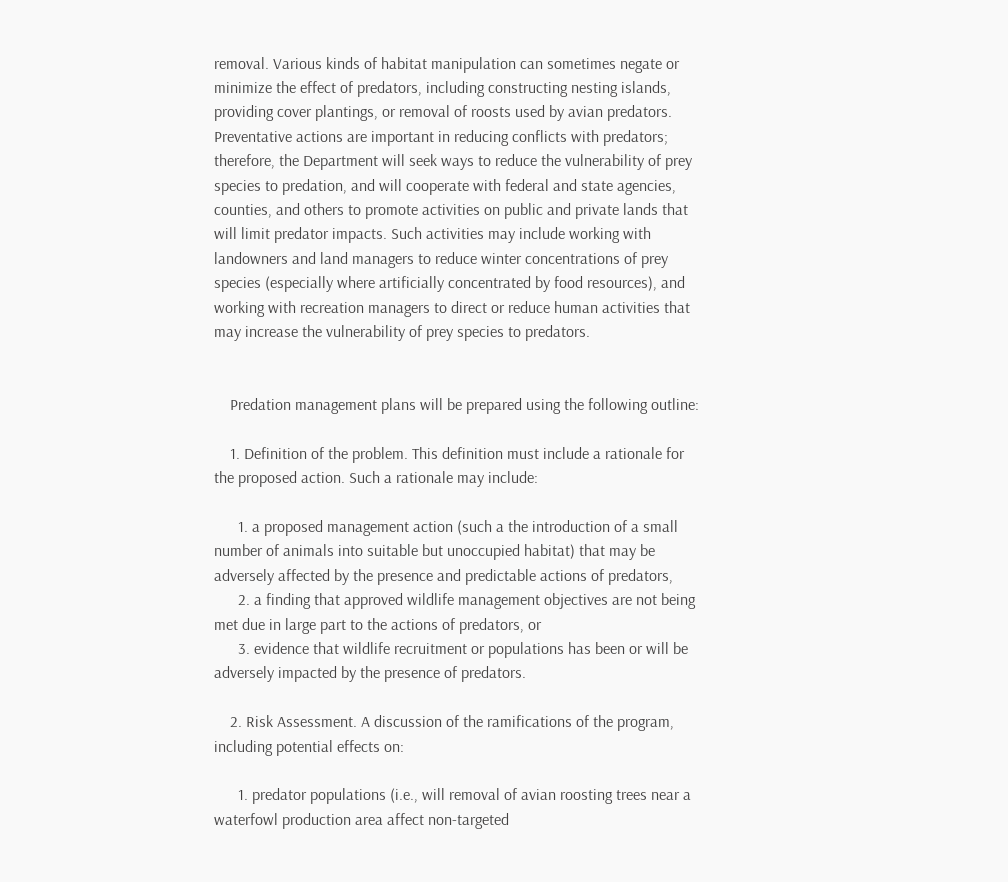removal. Various kinds of habitat manipulation can sometimes negate or minimize the effect of predators, including constructing nesting islands, providing cover plantings, or removal of roosts used by avian predators. Preventative actions are important in reducing conflicts with predators; therefore, the Department will seek ways to reduce the vulnerability of prey species to predation, and will cooperate with federal and state agencies, counties, and others to promote activities on public and private lands that will limit predator impacts. Such activities may include working with landowners and land managers to reduce winter concentrations of prey species (especially where artificially concentrated by food resources), and working with recreation managers to direct or reduce human activities that may increase the vulnerability of prey species to predators.


    Predation management plans will be prepared using the following outline:

    1. Definition of the problem. This definition must include a rationale for the proposed action. Such a rationale may include:

      1. a proposed management action (such a the introduction of a small number of animals into suitable but unoccupied habitat) that may be adversely affected by the presence and predictable actions of predators,
      2. a finding that approved wildlife management objectives are not being met due in large part to the actions of predators, or
      3. evidence that wildlife recruitment or populations has been or will be adversely impacted by the presence of predators.

    2. Risk Assessment. A discussion of the ramifications of the program, including potential effects on:

      1. predator populations (i.e., will removal of avian roosting trees near a waterfowl production area affect non-targeted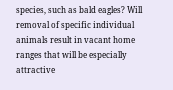species, such as bald eagles? Will removal of specific individual animals result in vacant home ranges that will be especially attractive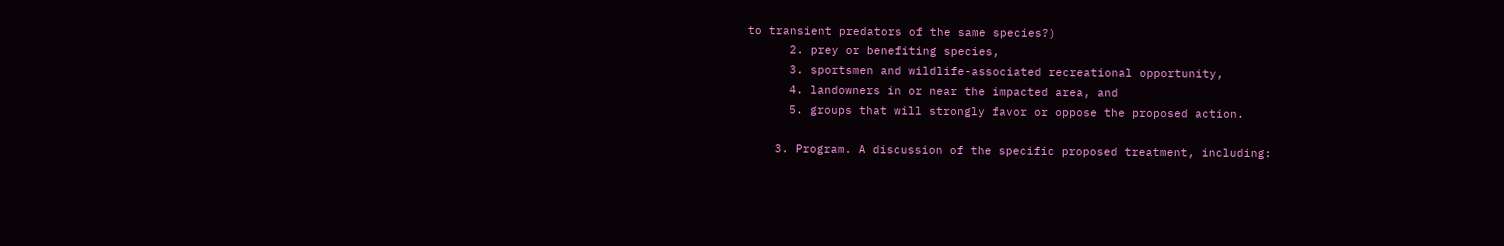to transient predators of the same species?)
      2. prey or benefiting species,
      3. sportsmen and wildlife-associated recreational opportunity,
      4. landowners in or near the impacted area, and
      5. groups that will strongly favor or oppose the proposed action.

    3. Program. A discussion of the specific proposed treatment, including: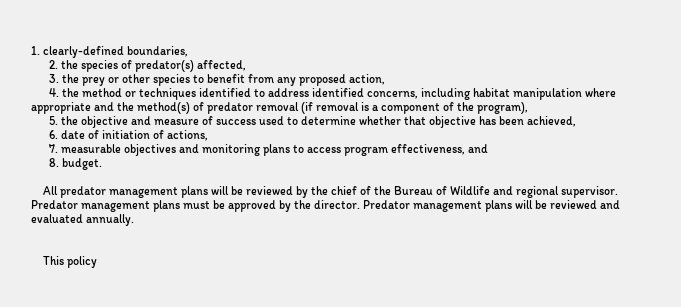1. clearly-defined boundaries,
      2. the species of predator(s) affected,
      3. the prey or other species to benefit from any proposed action,
      4. the method or techniques identified to address identified concerns, including habitat manipulation where appropriate and the method(s) of predator removal (if removal is a component of the program),
      5. the objective and measure of success used to determine whether that objective has been achieved,
      6. date of initiation of actions,
      7. measurable objectives and monitoring plans to access program effectiveness, and
      8. budget.

    All predator management plans will be reviewed by the chief of the Bureau of Wildlife and regional supervisor. Predator management plans must be approved by the director. Predator management plans will be reviewed and evaluated annually.


    This policy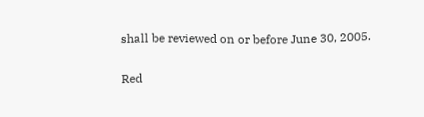shall be reviewed on or before June 30, 2005.

Red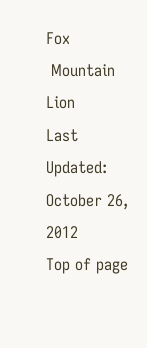Fox
 Mountain Lion
Last Updated: October 26, 2012
Top of page